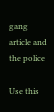gang article and the police

Use this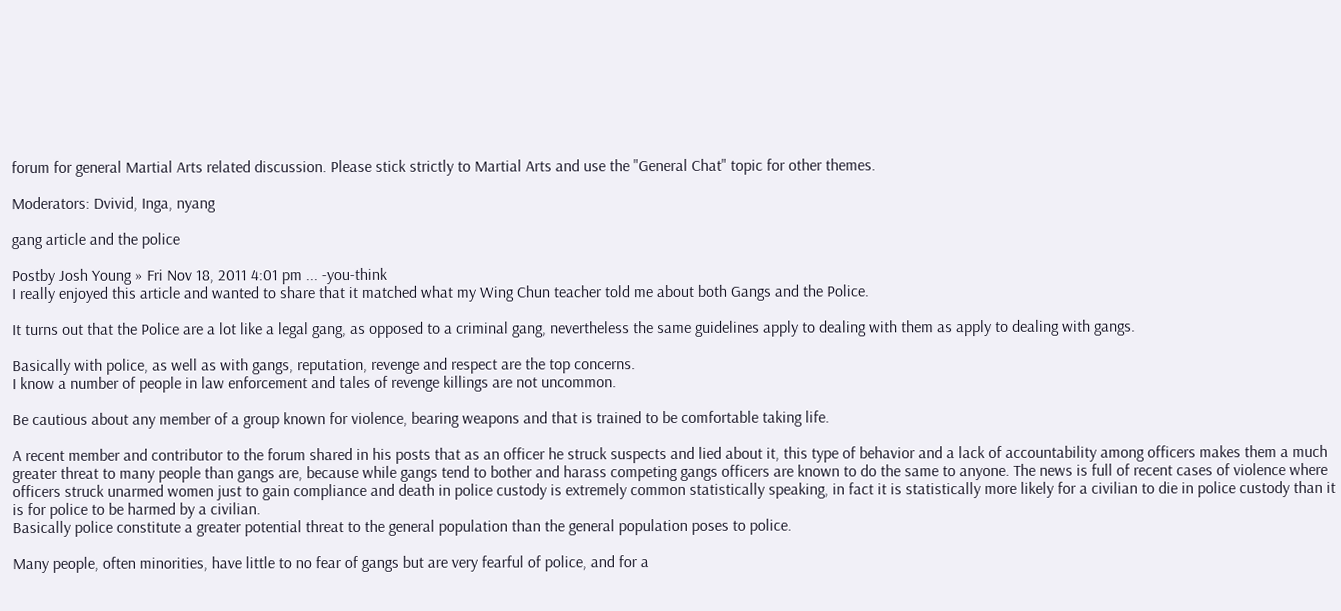forum for general Martial Arts related discussion. Please stick strictly to Martial Arts and use the "General Chat" topic for other themes.

Moderators: Dvivid, Inga, nyang

gang article and the police

Postby Josh Young » Fri Nov 18, 2011 4:01 pm ... -you-think
I really enjoyed this article and wanted to share that it matched what my Wing Chun teacher told me about both Gangs and the Police.

It turns out that the Police are a lot like a legal gang, as opposed to a criminal gang, nevertheless the same guidelines apply to dealing with them as apply to dealing with gangs.

Basically with police, as well as with gangs, reputation, revenge and respect are the top concerns.
I know a number of people in law enforcement and tales of revenge killings are not uncommon.

Be cautious about any member of a group known for violence, bearing weapons and that is trained to be comfortable taking life.

A recent member and contributor to the forum shared in his posts that as an officer he struck suspects and lied about it, this type of behavior and a lack of accountability among officers makes them a much greater threat to many people than gangs are, because while gangs tend to bother and harass competing gangs officers are known to do the same to anyone. The news is full of recent cases of violence where officers struck unarmed women just to gain compliance and death in police custody is extremely common statistically speaking, in fact it is statistically more likely for a civilian to die in police custody than it is for police to be harmed by a civilian.
Basically police constitute a greater potential threat to the general population than the general population poses to police.

Many people, often minorities, have little to no fear of gangs but are very fearful of police, and for a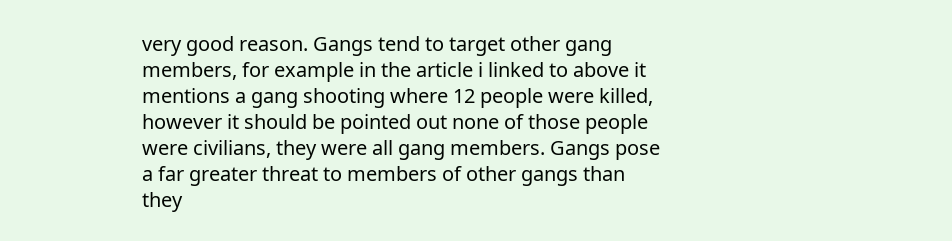very good reason. Gangs tend to target other gang members, for example in the article i linked to above it mentions a gang shooting where 12 people were killed, however it should be pointed out none of those people were civilians, they were all gang members. Gangs pose a far greater threat to members of other gangs than they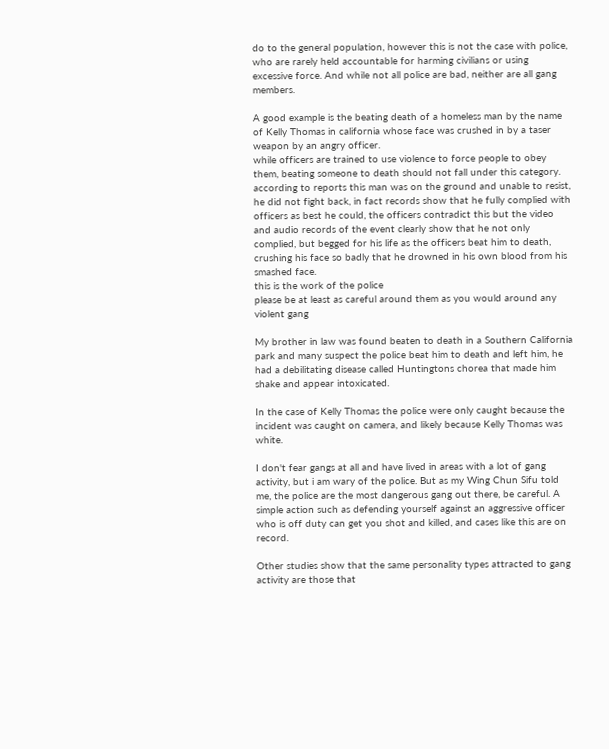do to the general population, however this is not the case with police, who are rarely held accountable for harming civilians or using excessive force. And while not all police are bad, neither are all gang members.

A good example is the beating death of a homeless man by the name of Kelly Thomas in california whose face was crushed in by a taser weapon by an angry officer.
while officers are trained to use violence to force people to obey them, beating someone to death should not fall under this category.
according to reports this man was on the ground and unable to resist, he did not fight back, in fact records show that he fully complied with officers as best he could, the officers contradict this but the video and audio records of the event clearly show that he not only complied, but begged for his life as the officers beat him to death, crushing his face so badly that he drowned in his own blood from his smashed face.
this is the work of the police
please be at least as careful around them as you would around any violent gang

My brother in law was found beaten to death in a Southern California park and many suspect the police beat him to death and left him, he had a debilitating disease called Huntingtons chorea that made him shake and appear intoxicated.

In the case of Kelly Thomas the police were only caught because the incident was caught on camera, and likely because Kelly Thomas was white.

I don't fear gangs at all and have lived in areas with a lot of gang activity, but i am wary of the police. But as my Wing Chun Sifu told me, the police are the most dangerous gang out there, be careful. A simple action such as defending yourself against an aggressive officer who is off duty can get you shot and killed, and cases like this are on record.

Other studies show that the same personality types attracted to gang activity are those that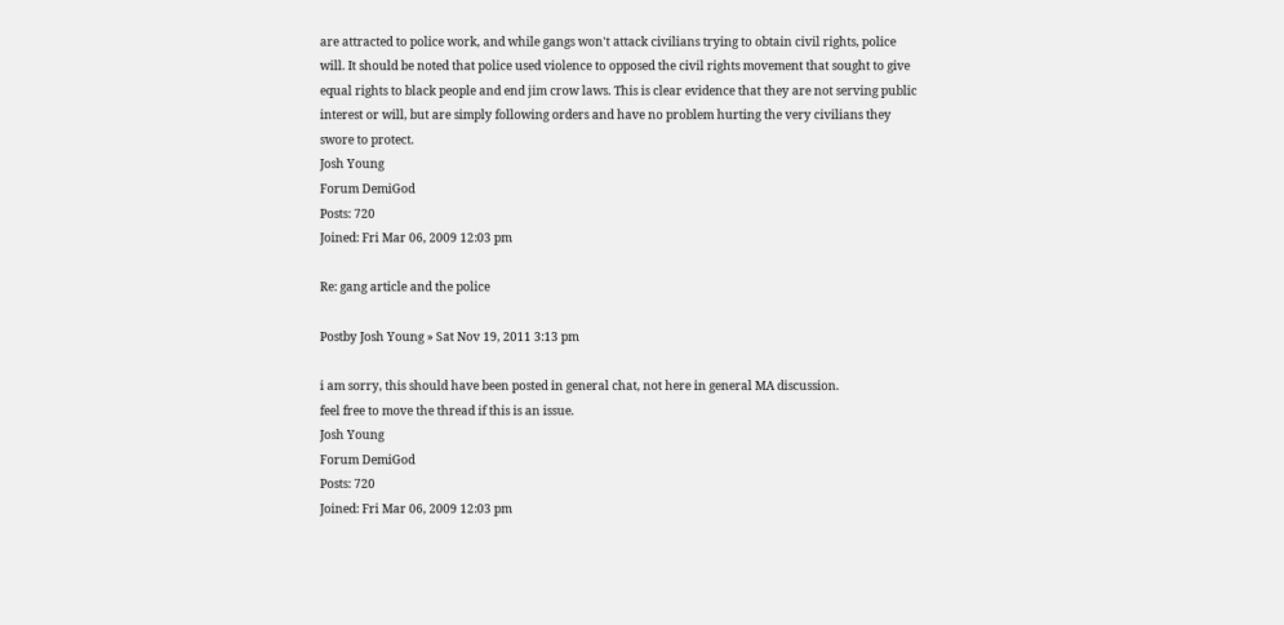are attracted to police work, and while gangs won't attack civilians trying to obtain civil rights, police will. It should be noted that police used violence to opposed the civil rights movement that sought to give equal rights to black people and end jim crow laws. This is clear evidence that they are not serving public interest or will, but are simply following orders and have no problem hurting the very civilians they swore to protect.
Josh Young
Forum DemiGod
Posts: 720
Joined: Fri Mar 06, 2009 12:03 pm

Re: gang article and the police

Postby Josh Young » Sat Nov 19, 2011 3:13 pm

i am sorry, this should have been posted in general chat, not here in general MA discussion.
feel free to move the thread if this is an issue.
Josh Young
Forum DemiGod
Posts: 720
Joined: Fri Mar 06, 2009 12:03 pm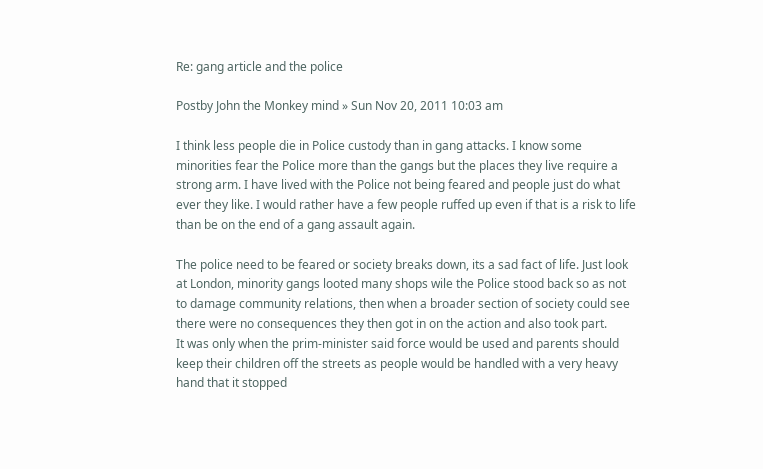Re: gang article and the police

Postby John the Monkey mind » Sun Nov 20, 2011 10:03 am

I think less people die in Police custody than in gang attacks. I know some minorities fear the Police more than the gangs but the places they live require a strong arm. I have lived with the Police not being feared and people just do what ever they like. I would rather have a few people ruffed up even if that is a risk to life than be on the end of a gang assault again.

The police need to be feared or society breaks down, its a sad fact of life. Just look at London, minority gangs looted many shops wile the Police stood back so as not to damage community relations, then when a broader section of society could see there were no consequences they then got in on the action and also took part.
It was only when the prim-minister said force would be used and parents should keep their children off the streets as people would be handled with a very heavy hand that it stopped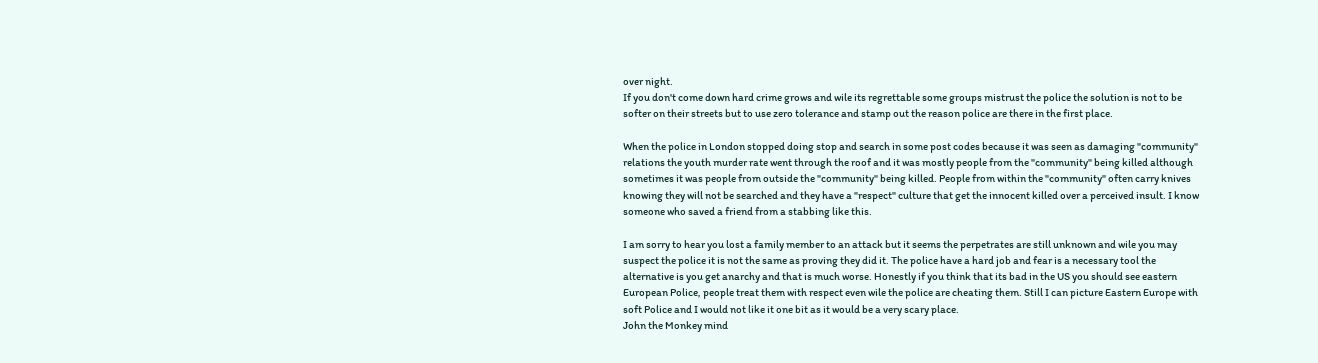over night.
If you don't come down hard crime grows and wile its regrettable some groups mistrust the police the solution is not to be softer on their streets but to use zero tolerance and stamp out the reason police are there in the first place.

When the police in London stopped doing stop and search in some post codes because it was seen as damaging "community" relations the youth murder rate went through the roof and it was mostly people from the "community" being killed although sometimes it was people from outside the "community" being killed. People from within the "community" often carry knives knowing they will not be searched and they have a "respect" culture that get the innocent killed over a perceived insult. I know someone who saved a friend from a stabbing like this.

I am sorry to hear you lost a family member to an attack but it seems the perpetrates are still unknown and wile you may suspect the police it is not the same as proving they did it. The police have a hard job and fear is a necessary tool the alternative is you get anarchy and that is much worse. Honestly if you think that its bad in the US you should see eastern European Police, people treat them with respect even wile the police are cheating them. Still I can picture Eastern Europe with soft Police and I would not like it one bit as it would be a very scary place.
John the Monkey mind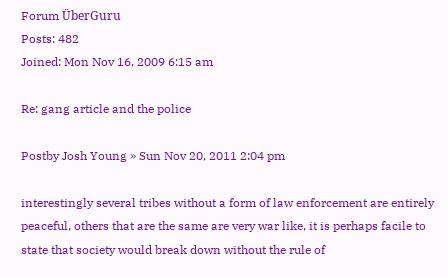Forum ÜberGuru
Posts: 482
Joined: Mon Nov 16, 2009 6:15 am

Re: gang article and the police

Postby Josh Young » Sun Nov 20, 2011 2:04 pm

interestingly several tribes without a form of law enforcement are entirely peaceful, others that are the same are very war like, it is perhaps facile to state that society would break down without the rule of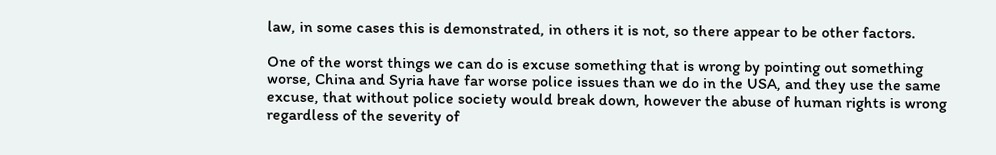law, in some cases this is demonstrated, in others it is not, so there appear to be other factors.

One of the worst things we can do is excuse something that is wrong by pointing out something worse, China and Syria have far worse police issues than we do in the USA, and they use the same excuse, that without police society would break down, however the abuse of human rights is wrong regardless of the severity of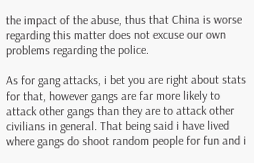the impact of the abuse, thus that China is worse regarding this matter does not excuse our own problems regarding the police.

As for gang attacks, i bet you are right about stats for that, however gangs are far more likely to attack other gangs than they are to attack other civilians in general. That being said i have lived where gangs do shoot random people for fun and i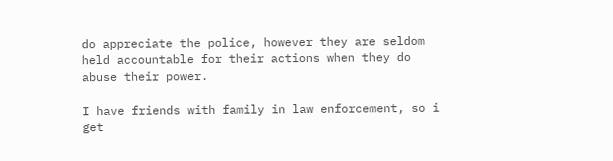do appreciate the police, however they are seldom held accountable for their actions when they do abuse their power.

I have friends with family in law enforcement, so i get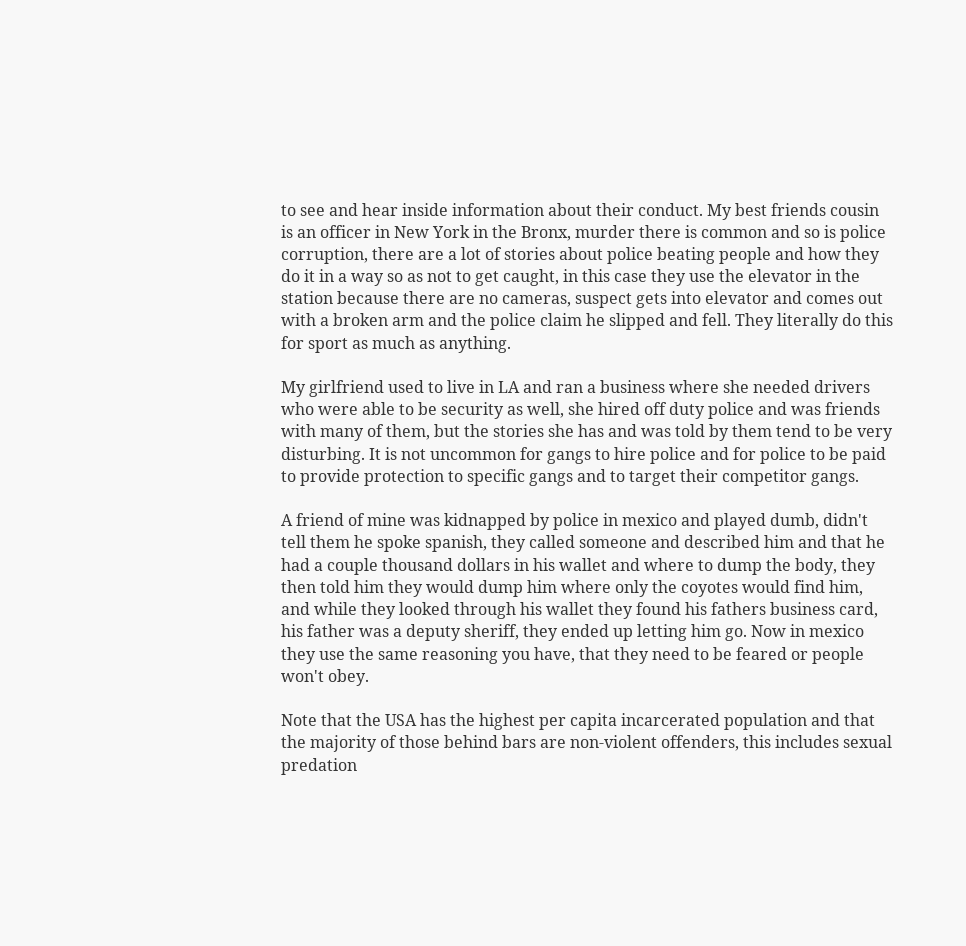to see and hear inside information about their conduct. My best friends cousin is an officer in New York in the Bronx, murder there is common and so is police corruption, there are a lot of stories about police beating people and how they do it in a way so as not to get caught, in this case they use the elevator in the station because there are no cameras, suspect gets into elevator and comes out with a broken arm and the police claim he slipped and fell. They literally do this for sport as much as anything.

My girlfriend used to live in LA and ran a business where she needed drivers who were able to be security as well, she hired off duty police and was friends with many of them, but the stories she has and was told by them tend to be very disturbing. It is not uncommon for gangs to hire police and for police to be paid to provide protection to specific gangs and to target their competitor gangs.

A friend of mine was kidnapped by police in mexico and played dumb, didn't tell them he spoke spanish, they called someone and described him and that he had a couple thousand dollars in his wallet and where to dump the body, they then told him they would dump him where only the coyotes would find him, and while they looked through his wallet they found his fathers business card, his father was a deputy sheriff, they ended up letting him go. Now in mexico they use the same reasoning you have, that they need to be feared or people won't obey.

Note that the USA has the highest per capita incarcerated population and that the majority of those behind bars are non-violent offenders, this includes sexual predation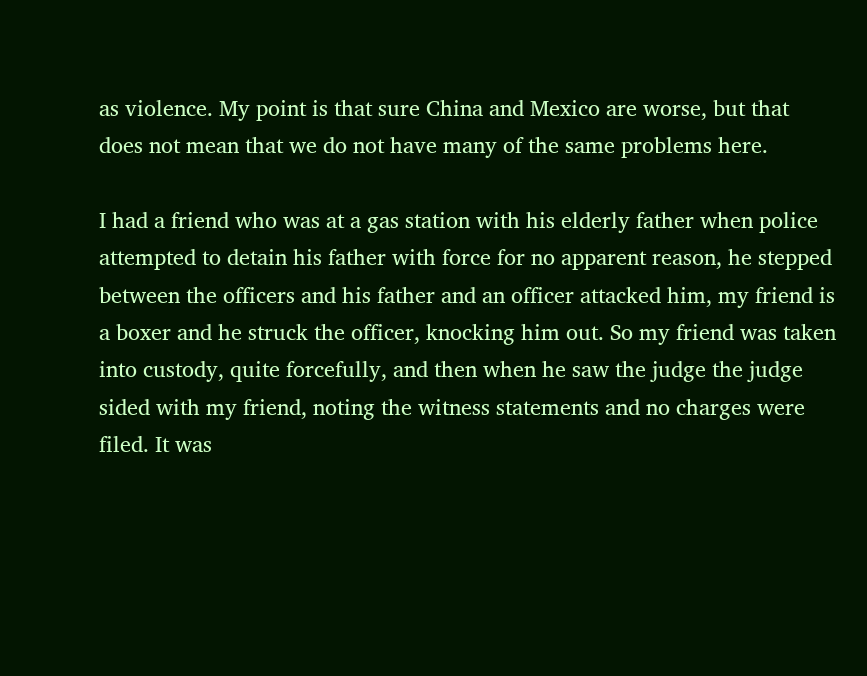as violence. My point is that sure China and Mexico are worse, but that does not mean that we do not have many of the same problems here.

I had a friend who was at a gas station with his elderly father when police attempted to detain his father with force for no apparent reason, he stepped between the officers and his father and an officer attacked him, my friend is a boxer and he struck the officer, knocking him out. So my friend was taken into custody, quite forcefully, and then when he saw the judge the judge sided with my friend, noting the witness statements and no charges were filed. It was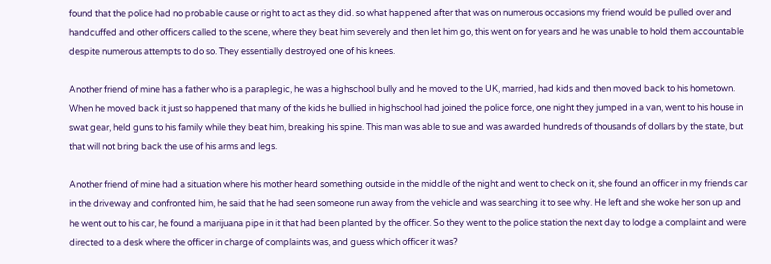found that the police had no probable cause or right to act as they did. so what happened after that was on numerous occasions my friend would be pulled over and handcuffed and other officers called to the scene, where they beat him severely and then let him go, this went on for years and he was unable to hold them accountable despite numerous attempts to do so. They essentially destroyed one of his knees.

Another friend of mine has a father who is a paraplegic, he was a highschool bully and he moved to the UK, married, had kids and then moved back to his hometown. When he moved back it just so happened that many of the kids he bullied in highschool had joined the police force, one night they jumped in a van, went to his house in swat gear, held guns to his family while they beat him, breaking his spine. This man was able to sue and was awarded hundreds of thousands of dollars by the state, but that will not bring back the use of his arms and legs.

Another friend of mine had a situation where his mother heard something outside in the middle of the night and went to check on it, she found an officer in my friends car in the driveway and confronted him, he said that he had seen someone run away from the vehicle and was searching it to see why. He left and she woke her son up and he went out to his car, he found a marijuana pipe in it that had been planted by the officer. So they went to the police station the next day to lodge a complaint and were directed to a desk where the officer in charge of complaints was, and guess which officer it was?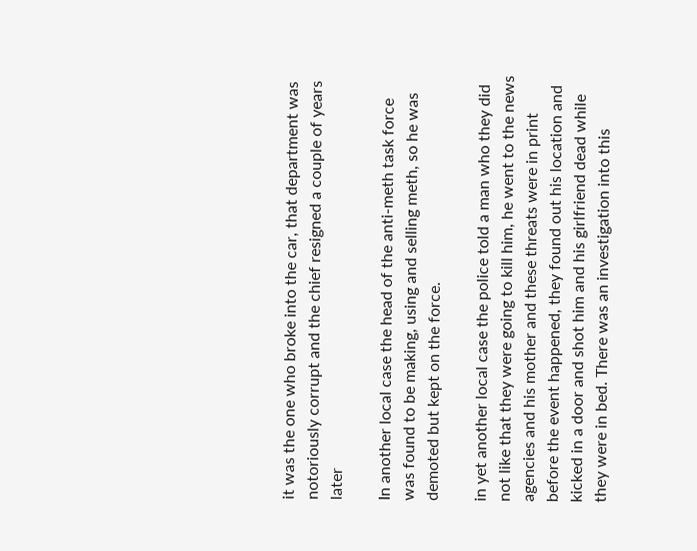it was the one who broke into the car, that department was notoriously corrupt and the chief resigned a couple of years later

In another local case the head of the anti-meth task force was found to be making, using and selling meth, so he was demoted but kept on the force.

in yet another local case the police told a man who they did not like that they were going to kill him, he went to the news agencies and his mother and these threats were in print before the event happened, they found out his location and kicked in a door and shot him and his girlfriend dead while they were in bed. There was an investigation into this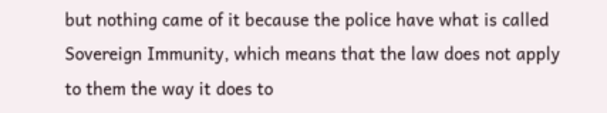but nothing came of it because the police have what is called Sovereign Immunity, which means that the law does not apply to them the way it does to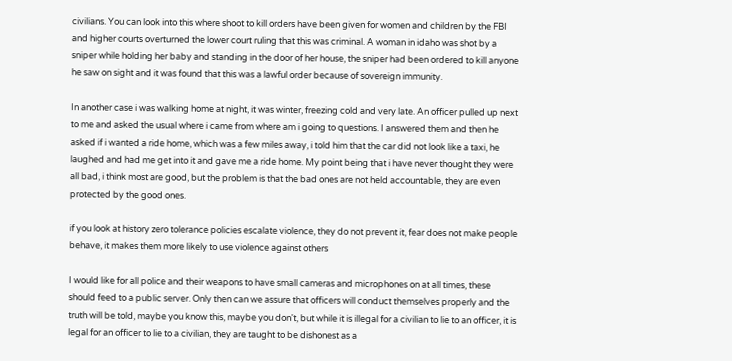civilians. You can look into this where shoot to kill orders have been given for women and children by the FBI and higher courts overturned the lower court ruling that this was criminal. A woman in idaho was shot by a sniper while holding her baby and standing in the door of her house, the sniper had been ordered to kill anyone he saw on sight and it was found that this was a lawful order because of sovereign immunity.

In another case i was walking home at night, it was winter, freezing cold and very late. An officer pulled up next to me and asked the usual where i came from where am i going to questions. I answered them and then he asked if i wanted a ride home, which was a few miles away, i told him that the car did not look like a taxi, he laughed and had me get into it and gave me a ride home. My point being that i have never thought they were all bad, i think most are good, but the problem is that the bad ones are not held accountable, they are even protected by the good ones.

if you look at history zero tolerance policies escalate violence, they do not prevent it, fear does not make people behave, it makes them more likely to use violence against others

I would like for all police and their weapons to have small cameras and microphones on at all times, these should feed to a public server. Only then can we assure that officers will conduct themselves properly and the truth will be told, maybe you know this, maybe you don't, but while it is illegal for a civilian to lie to an officer, it is legal for an officer to lie to a civilian, they are taught to be dishonest as a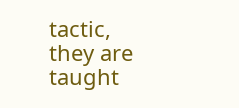tactic, they are taught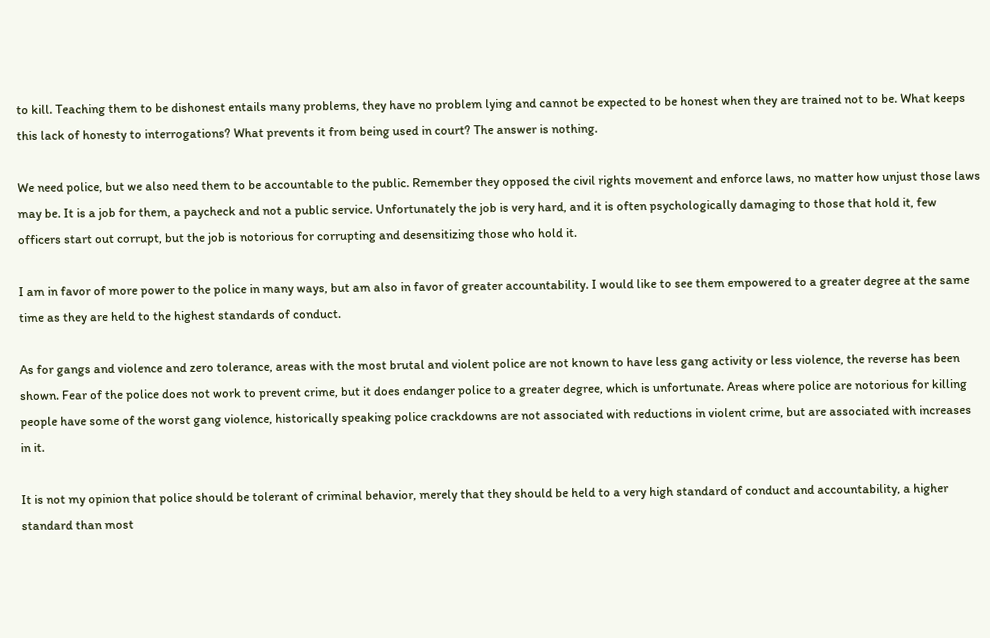to kill. Teaching them to be dishonest entails many problems, they have no problem lying and cannot be expected to be honest when they are trained not to be. What keeps this lack of honesty to interrogations? What prevents it from being used in court? The answer is nothing.

We need police, but we also need them to be accountable to the public. Remember they opposed the civil rights movement and enforce laws, no matter how unjust those laws may be. It is a job for them, a paycheck and not a public service. Unfortunately the job is very hard, and it is often psychologically damaging to those that hold it, few officers start out corrupt, but the job is notorious for corrupting and desensitizing those who hold it.

I am in favor of more power to the police in many ways, but am also in favor of greater accountability. I would like to see them empowered to a greater degree at the same time as they are held to the highest standards of conduct.

As for gangs and violence and zero tolerance, areas with the most brutal and violent police are not known to have less gang activity or less violence, the reverse has been shown. Fear of the police does not work to prevent crime, but it does endanger police to a greater degree, which is unfortunate. Areas where police are notorious for killing people have some of the worst gang violence, historically speaking police crackdowns are not associated with reductions in violent crime, but are associated with increases in it.

It is not my opinion that police should be tolerant of criminal behavior, merely that they should be held to a very high standard of conduct and accountability, a higher standard than most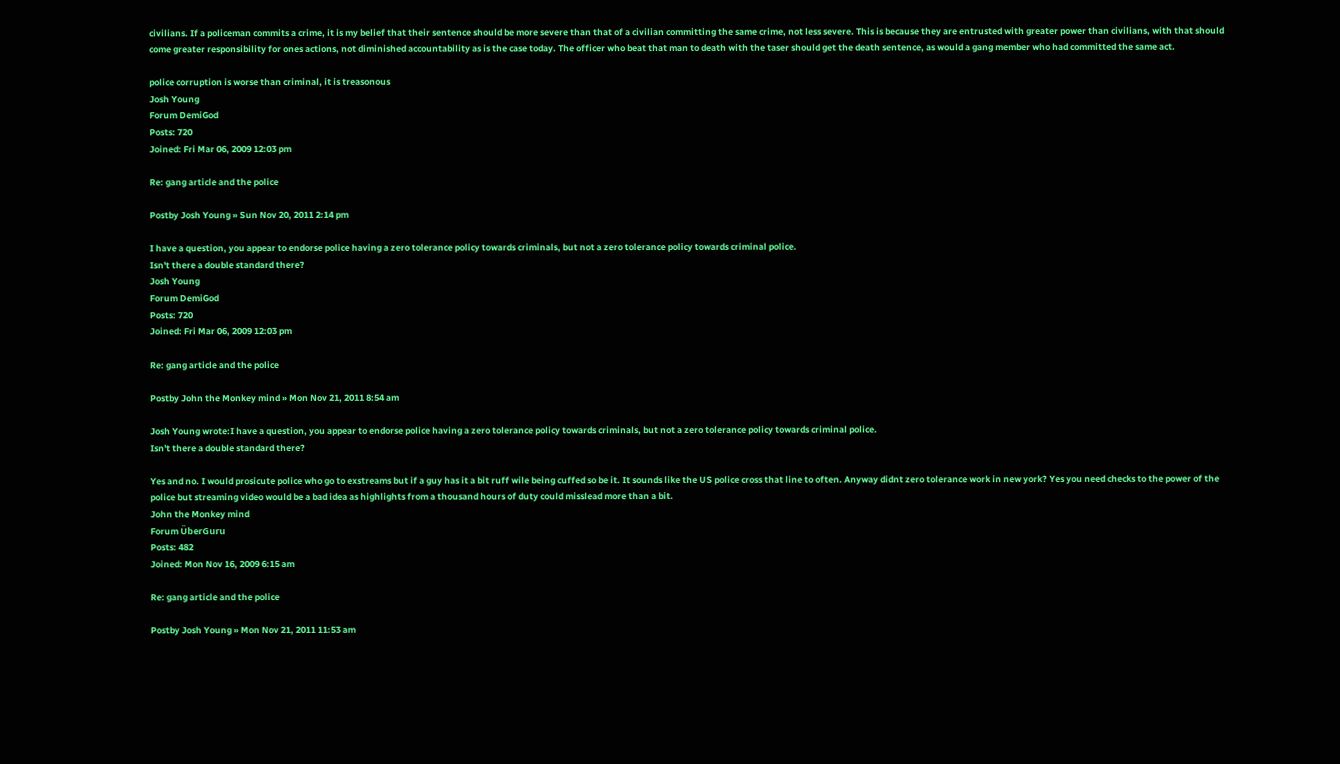civilians. If a policeman commits a crime, it is my belief that their sentence should be more severe than that of a civilian committing the same crime, not less severe. This is because they are entrusted with greater power than civilians, with that should come greater responsibility for ones actions, not diminished accountability as is the case today. The officer who beat that man to death with the taser should get the death sentence, as would a gang member who had committed the same act.

police corruption is worse than criminal, it is treasonous
Josh Young
Forum DemiGod
Posts: 720
Joined: Fri Mar 06, 2009 12:03 pm

Re: gang article and the police

Postby Josh Young » Sun Nov 20, 2011 2:14 pm

I have a question, you appear to endorse police having a zero tolerance policy towards criminals, but not a zero tolerance policy towards criminal police.
Isn't there a double standard there?
Josh Young
Forum DemiGod
Posts: 720
Joined: Fri Mar 06, 2009 12:03 pm

Re: gang article and the police

Postby John the Monkey mind » Mon Nov 21, 2011 8:54 am

Josh Young wrote:I have a question, you appear to endorse police having a zero tolerance policy towards criminals, but not a zero tolerance policy towards criminal police.
Isn't there a double standard there?

Yes and no. I would prosicute police who go to exstreams but if a guy has it a bit ruff wile being cuffed so be it. It sounds like the US police cross that line to often. Anyway didnt zero tolerance work in new york? Yes you need checks to the power of the police but streaming video would be a bad idea as highlights from a thousand hours of duty could misslead more than a bit.
John the Monkey mind
Forum ÜberGuru
Posts: 482
Joined: Mon Nov 16, 2009 6:15 am

Re: gang article and the police

Postby Josh Young » Mon Nov 21, 2011 11:53 am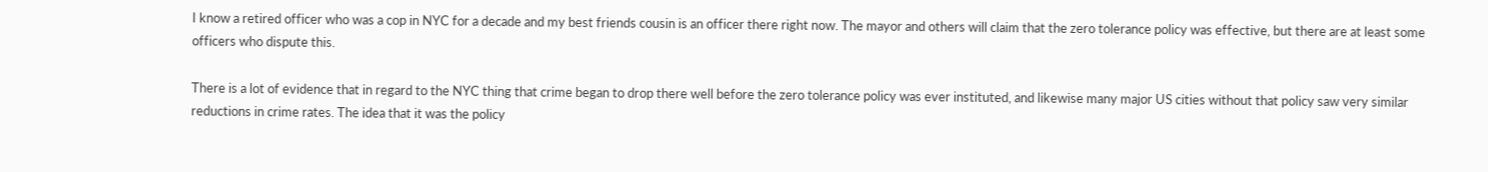I know a retired officer who was a cop in NYC for a decade and my best friends cousin is an officer there right now. The mayor and others will claim that the zero tolerance policy was effective, but there are at least some officers who dispute this.

There is a lot of evidence that in regard to the NYC thing that crime began to drop there well before the zero tolerance policy was ever instituted, and likewise many major US cities without that policy saw very similar reductions in crime rates. The idea that it was the policy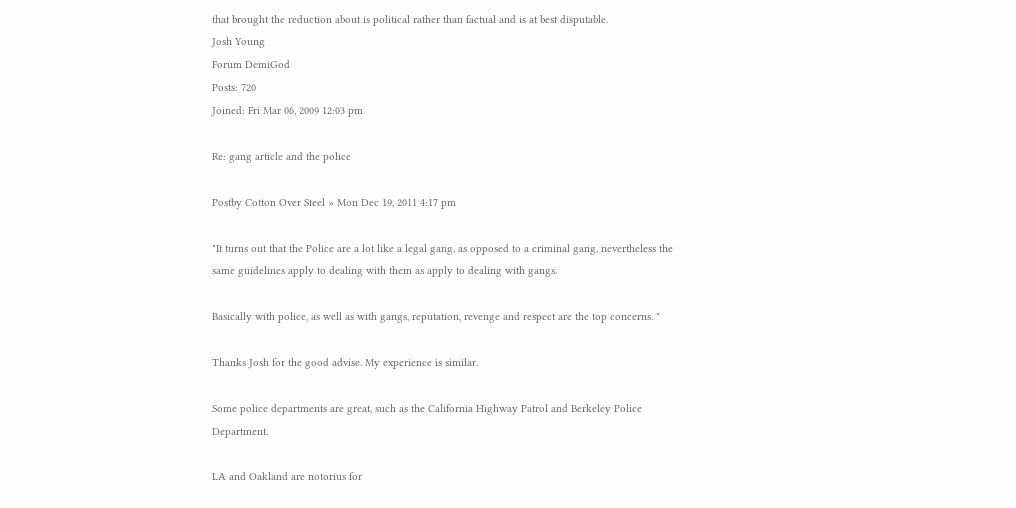that brought the reduction about is political rather than factual and is at best disputable.
Josh Young
Forum DemiGod
Posts: 720
Joined: Fri Mar 06, 2009 12:03 pm

Re: gang article and the police

Postby Cotton Over Steel » Mon Dec 19, 2011 4:17 pm

"It turns out that the Police are a lot like a legal gang, as opposed to a criminal gang, nevertheless the same guidelines apply to dealing with them as apply to dealing with gangs.

Basically with police, as well as with gangs, reputation, revenge and respect are the top concerns. "

Thanks Josh for the good advise. My experience is similar.

Some police departments are great, such as the California Highway Patrol and Berkeley Police Department.

LA and Oakland are notorius for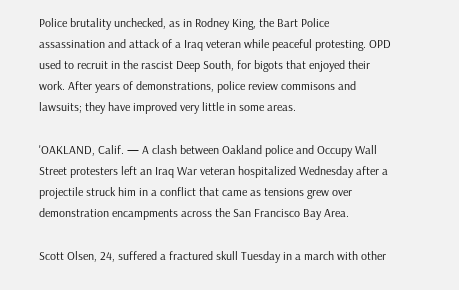Police brutality unchecked, as in Rodney King, the Bart Police assassination and attack of a Iraq veteran while peaceful protesting. OPD used to recruit in the rascist Deep South, for bigots that enjoyed their work. After years of demonstrations, police review commisons and lawsuits; they have improved very little in some areas.

'OAKLAND, Calif. — A clash between Oakland police and Occupy Wall Street protesters left an Iraq War veteran hospitalized Wednesday after a projectile struck him in a conflict that came as tensions grew over demonstration encampments across the San Francisco Bay Area.

Scott Olsen, 24, suffered a fractured skull Tuesday in a march with other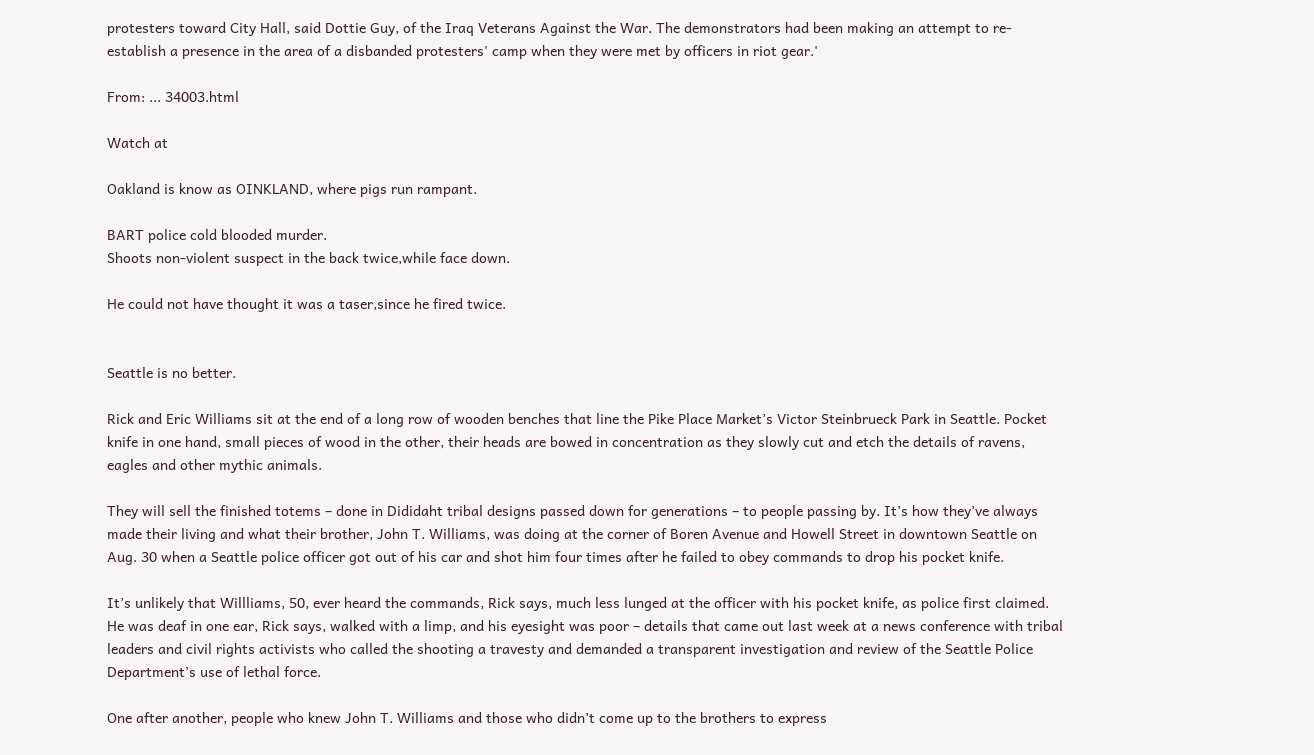protesters toward City Hall, said Dottie Guy, of the Iraq Veterans Against the War. The demonstrators had been making an attempt to re-establish a presence in the area of a disbanded protesters' camp when they were met by officers in riot gear.'

From: ... 34003.html

Watch at

Oakland is know as OINKLAND, where pigs run rampant.

BART police cold blooded murder.
Shoots non-violent suspect in the back twice,while face down.

He could not have thought it was a taser,since he fired twice.


Seattle is no better.

Rick and Eric Williams sit at the end of a long row of wooden benches that line the Pike Place Market’s Victor Steinbrueck Park in Seattle. Pocket knife in one hand, small pieces of wood in the other, their heads are bowed in concentration as they slowly cut and etch the details of ravens, eagles and other mythic animals.

They will sell the finished totems – done in Dididaht tribal designs passed down for generations – to people passing by. It’s how they’ve always made their living and what their brother, John T. Williams, was doing at the corner of Boren Avenue and Howell Street in downtown Seattle on Aug. 30 when a Seattle police officer got out of his car and shot him four times after he failed to obey commands to drop his pocket knife.

It’s unlikely that Willliams, 50, ever heard the commands, Rick says, much less lunged at the officer with his pocket knife, as police first claimed. He was deaf in one ear, Rick says, walked with a limp, and his eyesight was poor – details that came out last week at a news conference with tribal leaders and civil rights activists who called the shooting a travesty and demanded a transparent investigation and review of the Seattle Police Department’s use of lethal force.

One after another, people who knew John T. Williams and those who didn’t come up to the brothers to express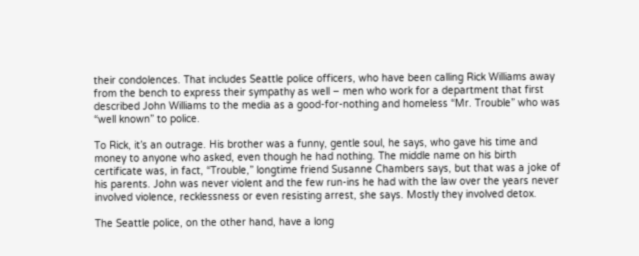their condolences. That includes Seattle police officers, who have been calling Rick Williams away from the bench to express their sympathy as well – men who work for a department that first described John Williams to the media as a good-for-nothing and homeless “Mr. Trouble” who was “well known” to police.

To Rick, it’s an outrage. His brother was a funny, gentle soul, he says, who gave his time and money to anyone who asked, even though he had nothing. The middle name on his birth certificate was, in fact, “Trouble,” longtime friend Susanne Chambers says, but that was a joke of his parents. John was never violent and the few run-ins he had with the law over the years never involved violence, recklessness or even resisting arrest, she says. Mostly they involved detox.

The Seattle police, on the other hand, have a long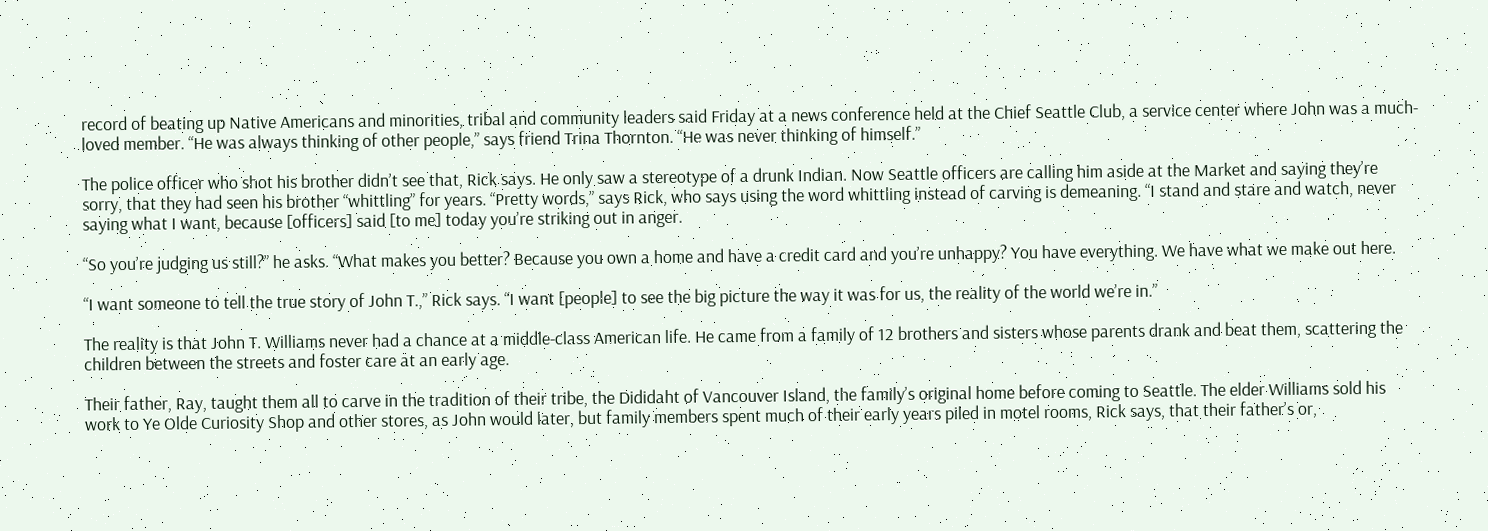record of beating up Native Americans and minorities, tribal and community leaders said Friday at a news conference held at the Chief Seattle Club, a service center where John was a much-loved member. “He was always thinking of other people,” says friend Trina Thornton. “He was never thinking of himself.”

The police officer who shot his brother didn’t see that, Rick says. He only saw a stereotype of a drunk Indian. Now Seattle officers are calling him aside at the Market and saying they’re sorry, that they had seen his brother “whittling” for years. “Pretty words,” says Rick, who says using the word whittling instead of carving is demeaning. “I stand and stare and watch, never saying what I want, because [officers] said [to me] today you’re striking out in anger.

“So you’re judging us still?” he asks. “What makes you better? Because you own a home and have a credit card and you’re unhappy? You have everything. We have what we make out here.

“I want someone to tell the true story of John T.,” Rick says. “I want [people] to see the big picture the way it was for us, the reality of the world we’re in.”

The reality is that John T. Williams never had a chance at a middle-class American life. He came from a family of 12 brothers and sisters whose parents drank and beat them, scattering the children between the streets and foster care at an early age.

Their father, Ray, taught them all to carve in the tradition of their tribe, the Dididaht of Vancouver Island, the family’s original home before coming to Seattle. The elder Williams sold his work to Ye Olde Curiosity Shop and other stores, as John would later, but family members spent much of their early years piled in motel rooms, Rick says, that their father’s or,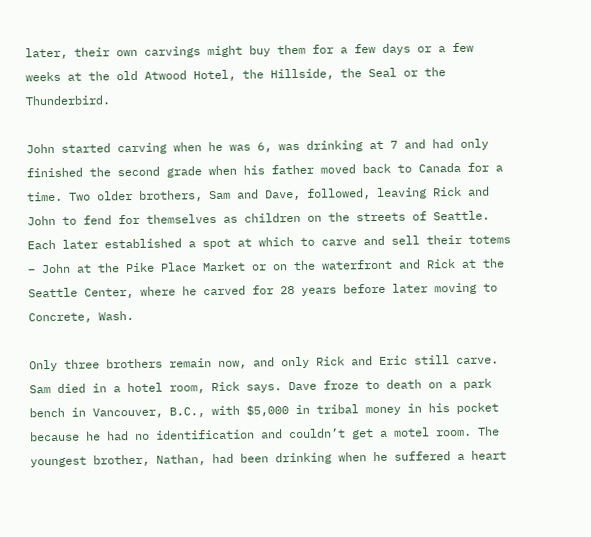later, their own carvings might buy them for a few days or a few weeks at the old Atwood Hotel, the Hillside, the Seal or the Thunderbird.

John started carving when he was 6, was drinking at 7 and had only finished the second grade when his father moved back to Canada for a time. Two older brothers, Sam and Dave, followed, leaving Rick and John to fend for themselves as children on the streets of Seattle. Each later established a spot at which to carve and sell their totems – John at the Pike Place Market or on the waterfront and Rick at the Seattle Center, where he carved for 28 years before later moving to Concrete, Wash.

Only three brothers remain now, and only Rick and Eric still carve. Sam died in a hotel room, Rick says. Dave froze to death on a park bench in Vancouver, B.C., with $5,000 in tribal money in his pocket because he had no identification and couldn’t get a motel room. The youngest brother, Nathan, had been drinking when he suffered a heart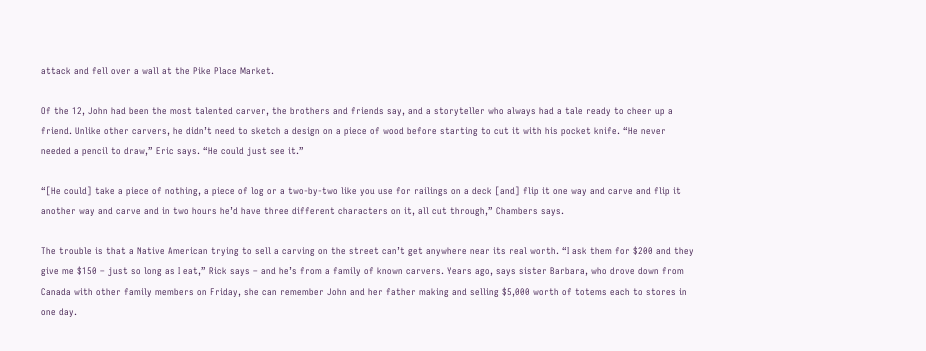attack and fell over a wall at the Pike Place Market.

Of the 12, John had been the most talented carver, the brothers and friends say, and a storyteller who always had a tale ready to cheer up a friend. Unlike other carvers, he didn’t need to sketch a design on a piece of wood before starting to cut it with his pocket knife. “He never needed a pencil to draw,” Eric says. “He could just see it.”

“[He could] take a piece of nothing, a piece of log or a two-by-two like you use for railings on a deck [and] flip it one way and carve and flip it another way and carve and in two hours he’d have three different characters on it, all cut through,” Chambers says.

The trouble is that a Native American trying to sell a carving on the street can’t get anywhere near its real worth. “I ask them for $200 and they give me $150 – just so long as I eat,” Rick says – and he’s from a family of known carvers. Years ago, says sister Barbara, who drove down from Canada with other family members on Friday, she can remember John and her father making and selling $5,000 worth of totems each to stores in one day.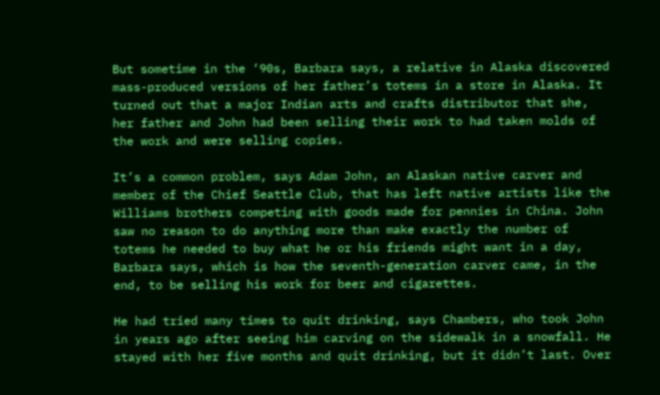But sometime in the ‘90s, Barbara says, a relative in Alaska discovered mass-produced versions of her father’s totems in a store in Alaska. It turned out that a major Indian arts and crafts distributor that she, her father and John had been selling their work to had taken molds of the work and were selling copies.

It’s a common problem, says Adam John, an Alaskan native carver and member of the Chief Seattle Club, that has left native artists like the Williams brothers competing with goods made for pennies in China. John saw no reason to do anything more than make exactly the number of totems he needed to buy what he or his friends might want in a day, Barbara says, which is how the seventh-generation carver came, in the end, to be selling his work for beer and cigarettes.

He had tried many times to quit drinking, says Chambers, who took John in years ago after seeing him carving on the sidewalk in a snowfall. He stayed with her five months and quit drinking, but it didn’t last. Over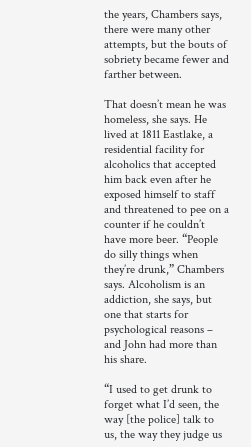the years, Chambers says, there were many other attempts, but the bouts of sobriety became fewer and farther between.

That doesn’t mean he was homeless, she says. He lived at 1811 Eastlake, a residential facility for alcoholics that accepted him back even after he exposed himself to staff and threatened to pee on a counter if he couldn’t have more beer. “People do silly things when they’re drunk,” Chambers says. Alcoholism is an addiction, she says, but one that starts for psychological reasons – and John had more than his share.

“I used to get drunk to forget what I’d seen, the way [the police] talk to us, the way they judge us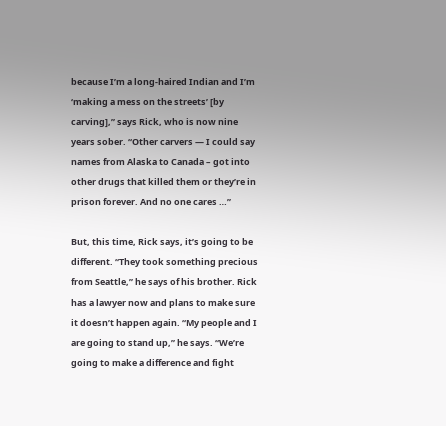because I’m a long-haired Indian and I’m ‘making a mess on the streets’ [by carving],” says Rick, who is now nine years sober. “Other carvers — I could say names from Alaska to Canada – got into other drugs that killed them or they’re in prison forever. And no one cares …”

But, this time, Rick says, it’s going to be different. “They took something precious from Seattle,” he says of his brother. Rick has a lawyer now and plans to make sure it doesn’t happen again. “My people and I are going to stand up,” he says. “We’re going to make a difference and fight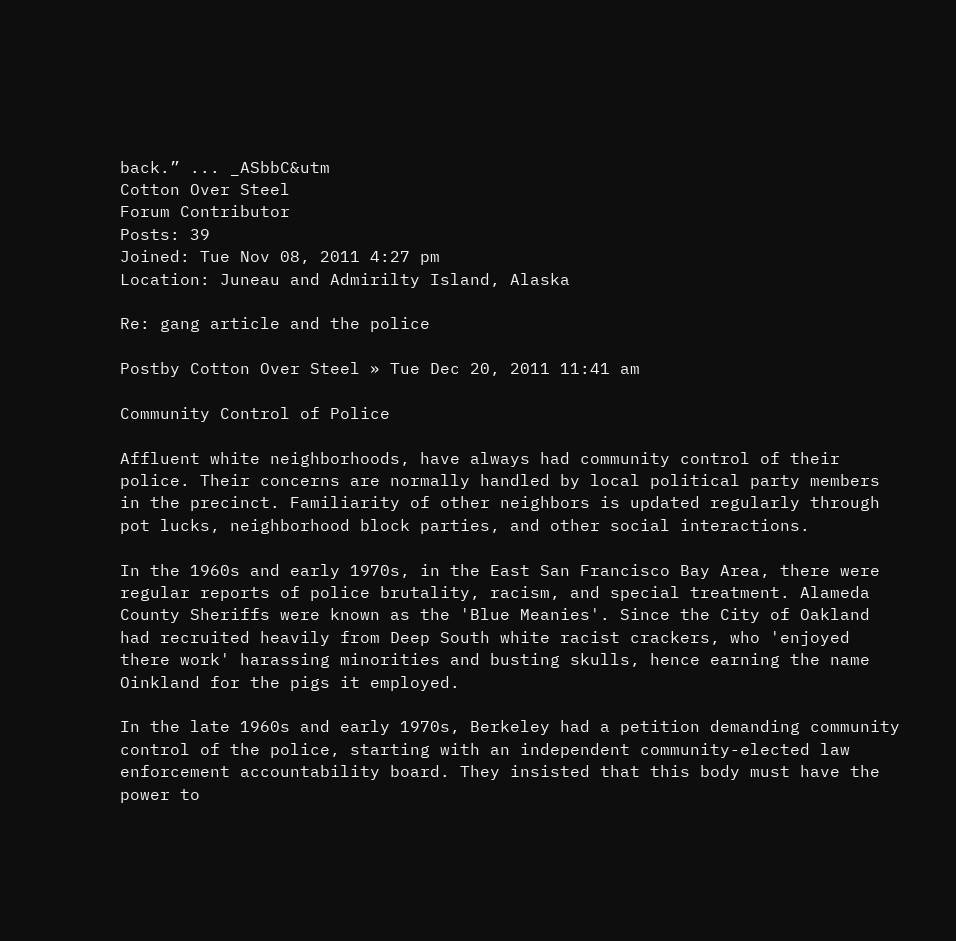back.” ... _ASbbC&utm
Cotton Over Steel
Forum Contributor
Posts: 39
Joined: Tue Nov 08, 2011 4:27 pm
Location: Juneau and Admirilty Island, Alaska

Re: gang article and the police

Postby Cotton Over Steel » Tue Dec 20, 2011 11:41 am

Community Control of Police

Affluent white neighborhoods, have always had community control of their police. Their concerns are normally handled by local political party members in the precinct. Familiarity of other neighbors is updated regularly through pot lucks, neighborhood block parties, and other social interactions.

In the 1960s and early 1970s, in the East San Francisco Bay Area, there were regular reports of police brutality, racism, and special treatment. Alameda County Sheriffs were known as the 'Blue Meanies'. Since the City of Oakland had recruited heavily from Deep South white racist crackers, who 'enjoyed there work' harassing minorities and busting skulls, hence earning the name Oinkland for the pigs it employed.

In the late 1960s and early 1970s, Berkeley had a petition demanding community control of the police, starting with an independent community-elected law enforcement accountability board. They insisted that this body must have the power to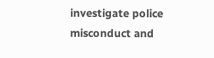investigate police misconduct and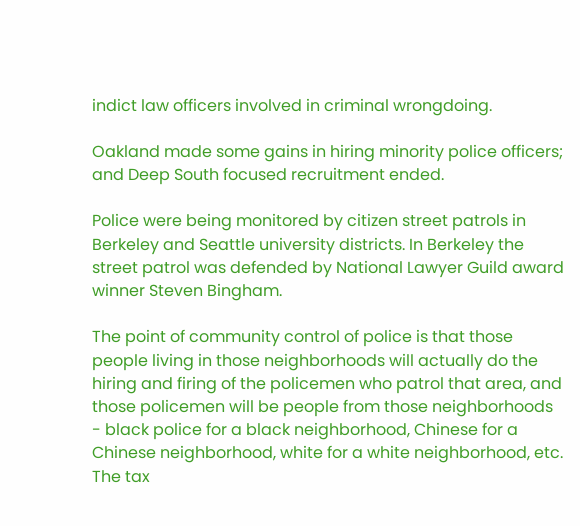indict law officers involved in criminal wrongdoing.

Oakland made some gains in hiring minority police officers; and Deep South focused recruitment ended.

Police were being monitored by citizen street patrols in Berkeley and Seattle university districts. In Berkeley the street patrol was defended by National Lawyer Guild award winner Steven Bingham.

The point of community control of police is that those people living in those neighborhoods will actually do the hiring and firing of the policemen who patrol that area, and those policemen will be people from those neighborhoods - black police for a black neighborhood, Chinese for a Chinese neighborhood, white for a white neighborhood, etc. The tax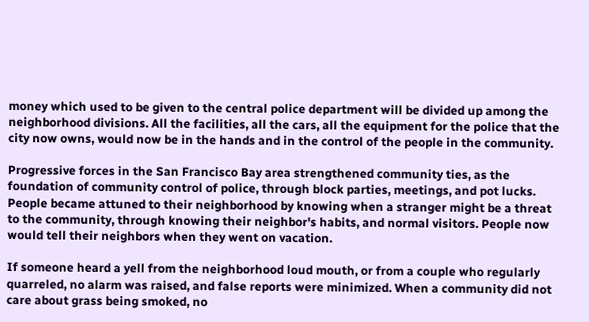money which used to be given to the central police department will be divided up among the neighborhood divisions. All the facilities, all the cars, all the equipment for the police that the city now owns, would now be in the hands and in the control of the people in the community.

Progressive forces in the San Francisco Bay area strengthened community ties, as the foundation of community control of police, through block parties, meetings, and pot lucks. People became attuned to their neighborhood by knowing when a stranger might be a threat to the community, through knowing their neighbor's habits, and normal visitors. People now would tell their neighbors when they went on vacation.

If someone heard a yell from the neighborhood loud mouth, or from a couple who regularly quarreled, no alarm was raised, and false reports were minimized. When a community did not care about grass being smoked, no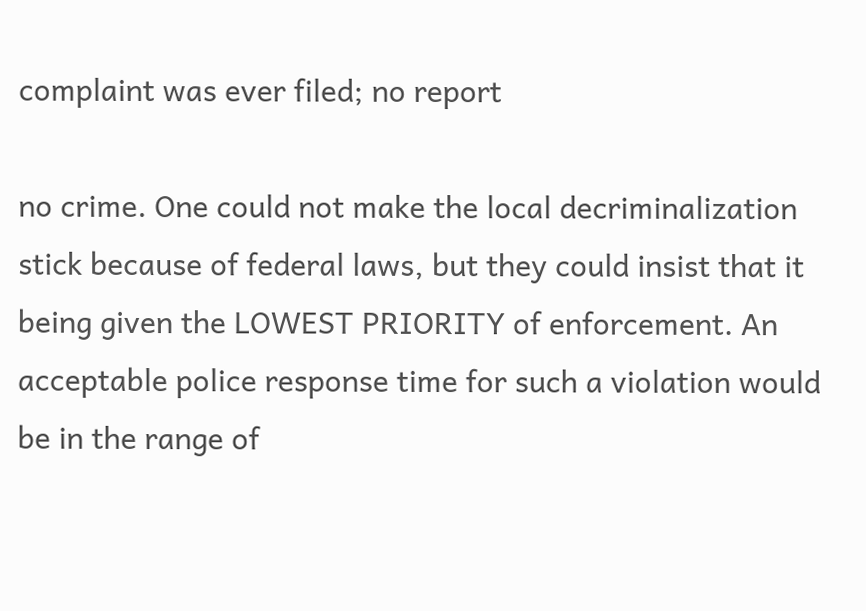complaint was ever filed; no report

no crime. One could not make the local decriminalization stick because of federal laws, but they could insist that it being given the LOWEST PRIORITY of enforcement. An acceptable police response time for such a violation would be in the range of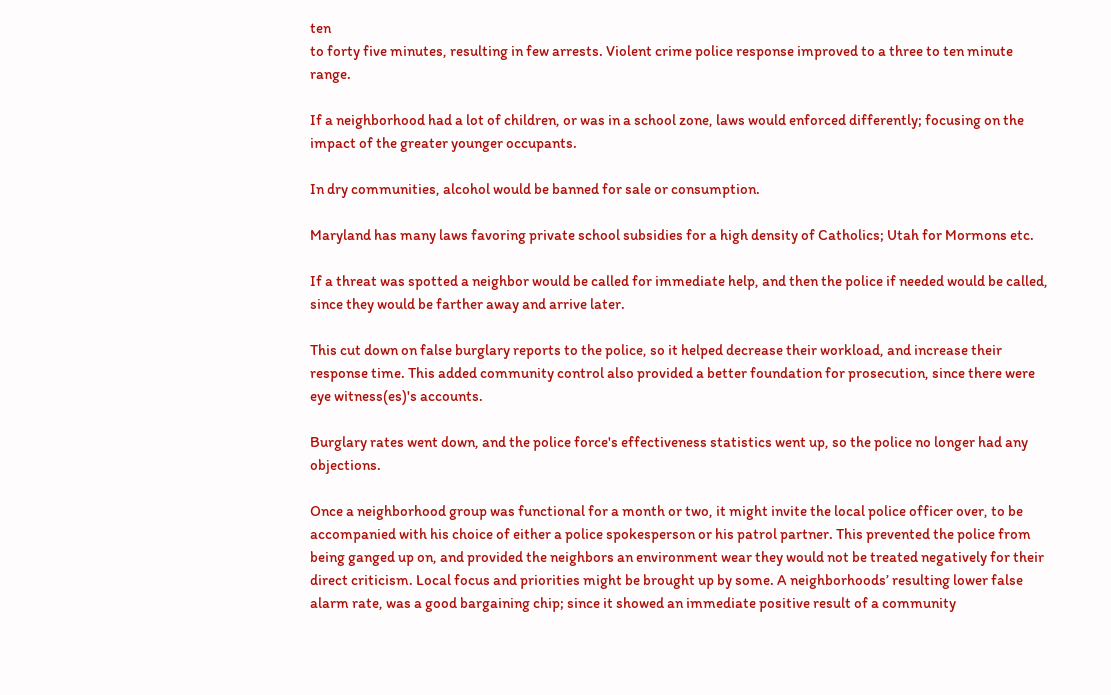ten
to forty five minutes, resulting in few arrests. Violent crime police response improved to a three to ten minute range.

If a neighborhood had a lot of children, or was in a school zone, laws would enforced differently; focusing on the impact of the greater younger occupants.

In dry communities, alcohol would be banned for sale or consumption.

Maryland has many laws favoring private school subsidies for a high density of Catholics; Utah for Mormons etc.

If a threat was spotted a neighbor would be called for immediate help, and then the police if needed would be called, since they would be farther away and arrive later.

This cut down on false burglary reports to the police, so it helped decrease their workload, and increase their response time. This added community control also provided a better foundation for prosecution, since there were eye witness(es)'s accounts.

Burglary rates went down, and the police force's effectiveness statistics went up, so the police no longer had any objections.

Once a neighborhood group was functional for a month or two, it might invite the local police officer over, to be accompanied with his choice of either a police spokesperson or his patrol partner. This prevented the police from being ganged up on, and provided the neighbors an environment wear they would not be treated negatively for their direct criticism. Local focus and priorities might be brought up by some. A neighborhoods’ resulting lower false alarm rate, was a good bargaining chip; since it showed an immediate positive result of a community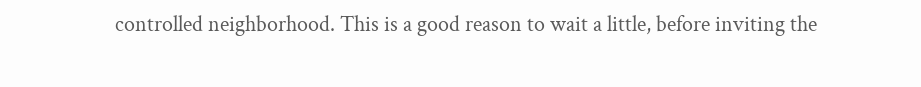controlled neighborhood. This is a good reason to wait a little, before inviting the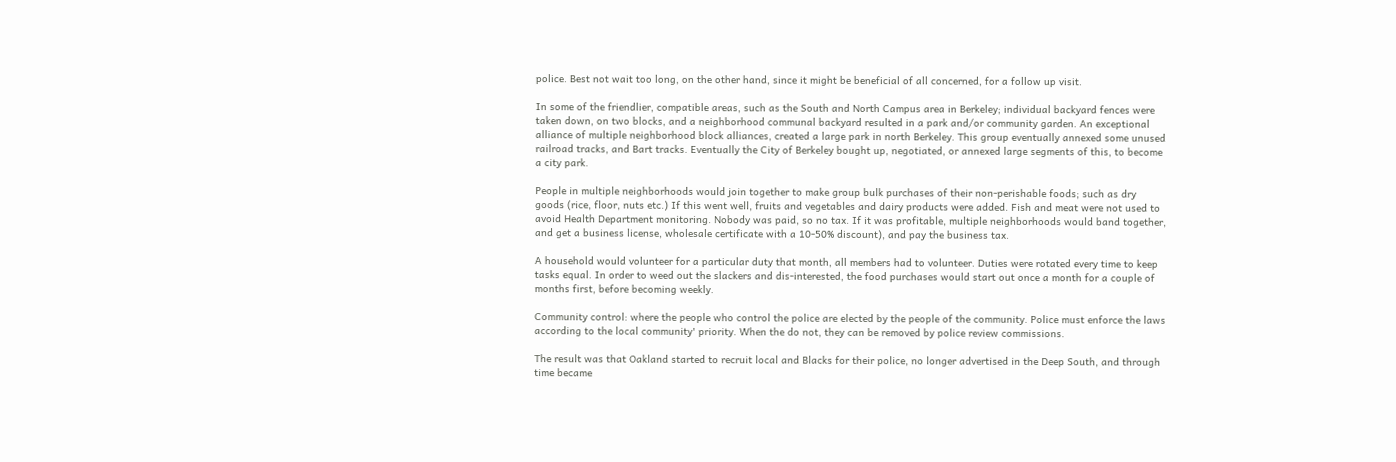police. Best not wait too long, on the other hand, since it might be beneficial of all concerned, for a follow up visit.

In some of the friendlier, compatible areas, such as the South and North Campus area in Berkeley; individual backyard fences were taken down, on two blocks, and a neighborhood communal backyard resulted in a park and/or community garden. An exceptional alliance of multiple neighborhood block alliances, created a large park in north Berkeley. This group eventually annexed some unused railroad tracks, and Bart tracks. Eventually the City of Berkeley bought up, negotiated, or annexed large segments of this, to become a city park.

People in multiple neighborhoods would join together to make group bulk purchases of their non-perishable foods; such as dry goods (rice, floor, nuts etc.) If this went well, fruits and vegetables and dairy products were added. Fish and meat were not used to avoid Health Department monitoring. Nobody was paid, so no tax. If it was profitable, multiple neighborhoods would band together, and get a business license, wholesale certificate with a 10-50% discount), and pay the business tax.

A household would volunteer for a particular duty that month, all members had to volunteer. Duties were rotated every time to keep tasks equal. In order to weed out the slackers and dis-interested, the food purchases would start out once a month for a couple of months first, before becoming weekly.

Community control: where the people who control the police are elected by the people of the community. Police must enforce the laws according to the local community' priority. When the do not, they can be removed by police review commissions.

The result was that Oakland started to recruit local and Blacks for their police, no longer advertised in the Deep South, and through time became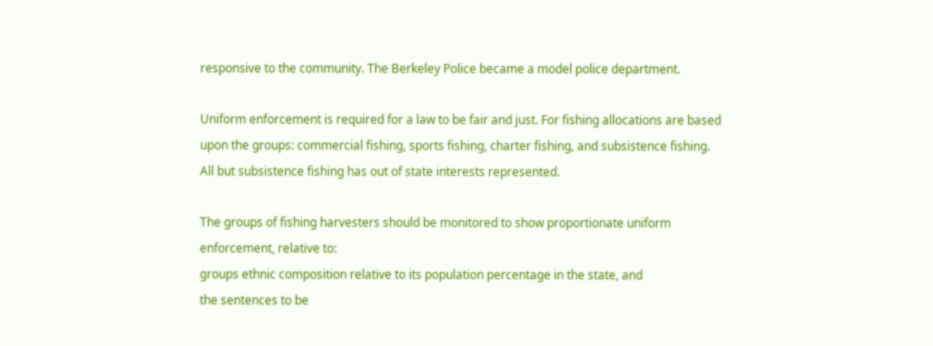responsive to the community. The Berkeley Police became a model police department.

Uniform enforcement is required for a law to be fair and just. For fishing allocations are based upon the groups: commercial fishing, sports fishing, charter fishing, and subsistence fishing. All but subsistence fishing has out of state interests represented.

The groups of fishing harvesters should be monitored to show proportionate uniform enforcement, relative to:
groups ethnic composition relative to its population percentage in the state, and
the sentences to be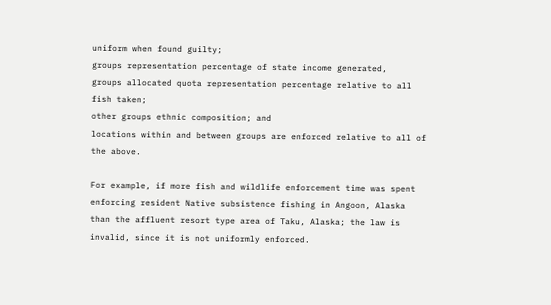uniform when found guilty;
groups representation percentage of state income generated,
groups allocated quota representation percentage relative to all fish taken;
other groups ethnic composition; and
locations within and between groups are enforced relative to all of the above.

For example, if more fish and wildlife enforcement time was spent enforcing resident Native subsistence fishing in Angoon, Alaska than the affluent resort type area of Taku, Alaska; the law is invalid, since it is not uniformly enforced.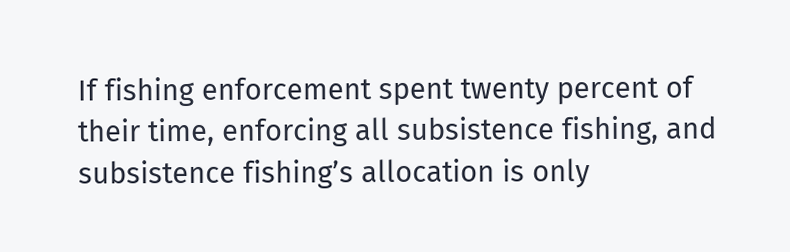If fishing enforcement spent twenty percent of their time, enforcing all subsistence fishing, and subsistence fishing’s allocation is only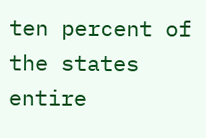ten percent of the states entire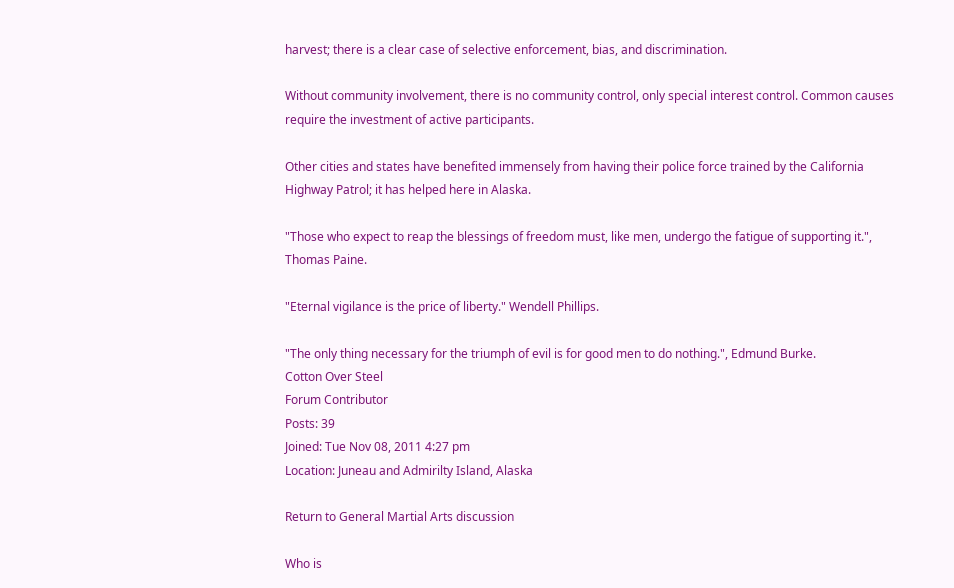harvest; there is a clear case of selective enforcement, bias, and discrimination.

Without community involvement, there is no community control, only special interest control. Common causes require the investment of active participants.

Other cities and states have benefited immensely from having their police force trained by the California Highway Patrol; it has helped here in Alaska.

"Those who expect to reap the blessings of freedom must, like men, undergo the fatigue of supporting it.", Thomas Paine.

"Eternal vigilance is the price of liberty." Wendell Phillips.

"The only thing necessary for the triumph of evil is for good men to do nothing.", Edmund Burke.
Cotton Over Steel
Forum Contributor
Posts: 39
Joined: Tue Nov 08, 2011 4:27 pm
Location: Juneau and Admirilty Island, Alaska

Return to General Martial Arts discussion

Who is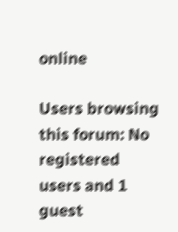online

Users browsing this forum: No registered users and 1 guest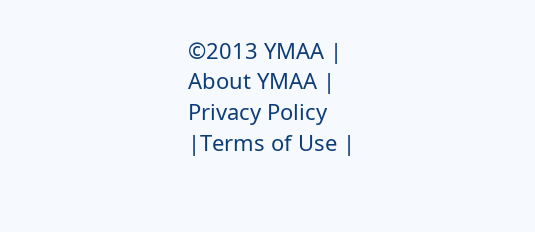©2013 YMAA | About YMAA | Privacy Policy |Terms of Use |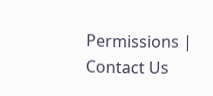Permissions | Contact Us